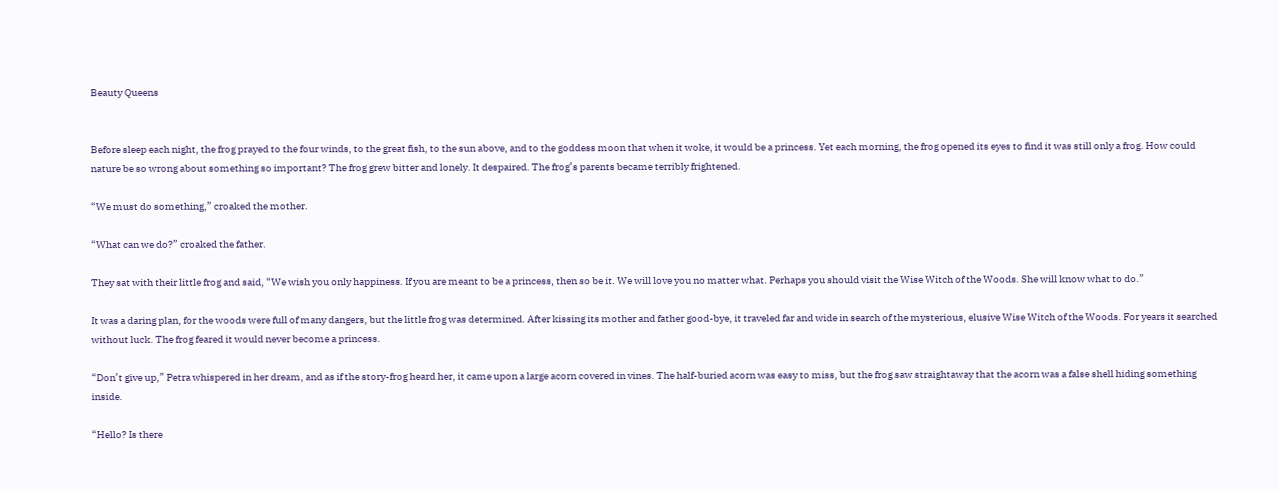Beauty Queens


Before sleep each night, the frog prayed to the four winds, to the great fish, to the sun above, and to the goddess moon that when it woke, it would be a princess. Yet each morning, the frog opened its eyes to find it was still only a frog. How could nature be so wrong about something so important? The frog grew bitter and lonely. It despaired. The frog’s parents became terribly frightened.

“We must do something,” croaked the mother.

“What can we do?” croaked the father.

They sat with their little frog and said, “We wish you only happiness. If you are meant to be a princess, then so be it. We will love you no matter what. Perhaps you should visit the Wise Witch of the Woods. She will know what to do.”

It was a daring plan, for the woods were full of many dangers, but the little frog was determined. After kissing its mother and father good-bye, it traveled far and wide in search of the mysterious, elusive Wise Witch of the Woods. For years it searched without luck. The frog feared it would never become a princess.

“Don’t give up,” Petra whispered in her dream, and as if the story-frog heard her, it came upon a large acorn covered in vines. The half-buried acorn was easy to miss, but the frog saw straightaway that the acorn was a false shell hiding something inside.

“Hello? Is there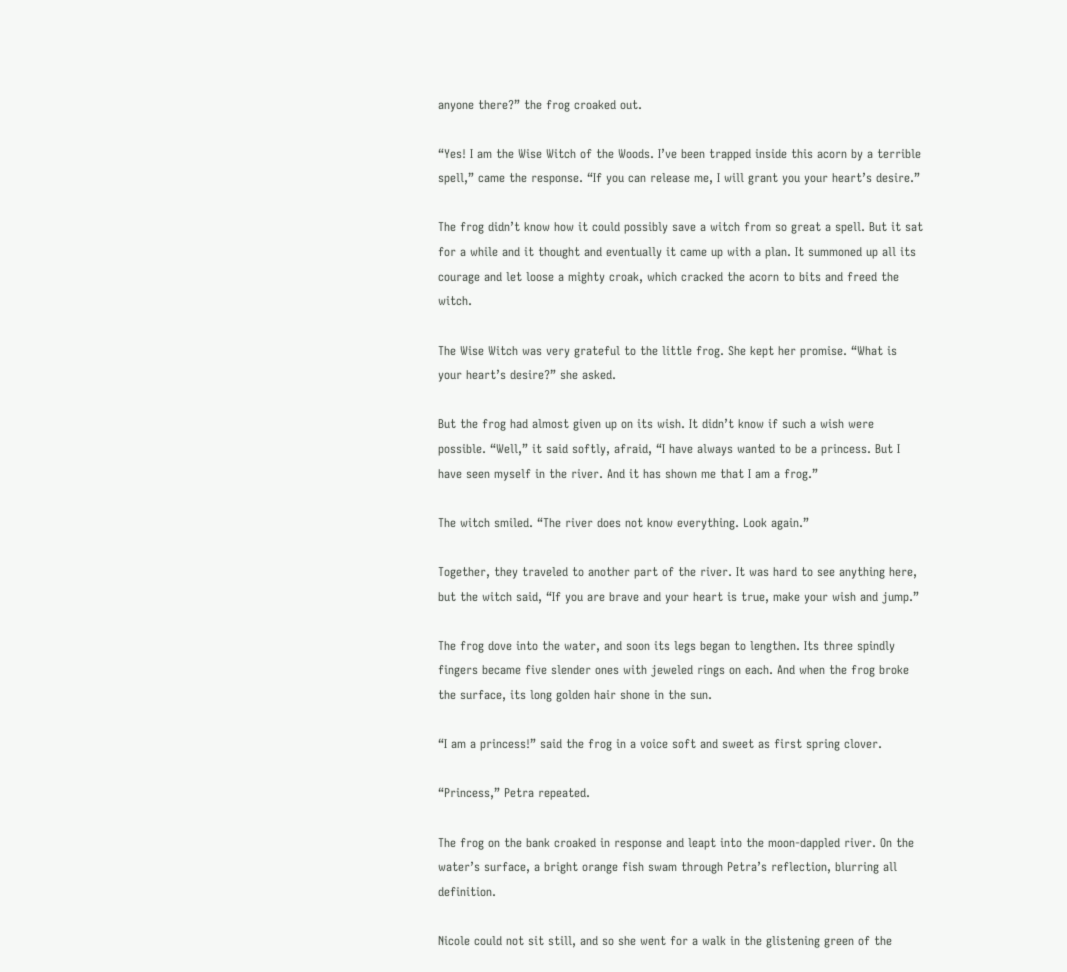anyone there?” the frog croaked out.

“Yes! I am the Wise Witch of the Woods. I’ve been trapped inside this acorn by a terrible spell,” came the response. “If you can release me, I will grant you your heart’s desire.”

The frog didn’t know how it could possibly save a witch from so great a spell. But it sat for a while and it thought and eventually it came up with a plan. It summoned up all its courage and let loose a mighty croak, which cracked the acorn to bits and freed the witch.

The Wise Witch was very grateful to the little frog. She kept her promise. “What is your heart’s desire?” she asked.

But the frog had almost given up on its wish. It didn’t know if such a wish were possible. “Well,” it said softly, afraid, “I have always wanted to be a princess. But I have seen myself in the river. And it has shown me that I am a frog.”

The witch smiled. “The river does not know everything. Look again.”

Together, they traveled to another part of the river. It was hard to see anything here, but the witch said, “If you are brave and your heart is true, make your wish and jump.”

The frog dove into the water, and soon its legs began to lengthen. Its three spindly fingers became five slender ones with jeweled rings on each. And when the frog broke the surface, its long golden hair shone in the sun.

“I am a princess!” said the frog in a voice soft and sweet as first spring clover.

“Princess,” Petra repeated.

The frog on the bank croaked in response and leapt into the moon-dappled river. On the water’s surface, a bright orange fish swam through Petra’s reflection, blurring all definition.

Nicole could not sit still, and so she went for a walk in the glistening green of the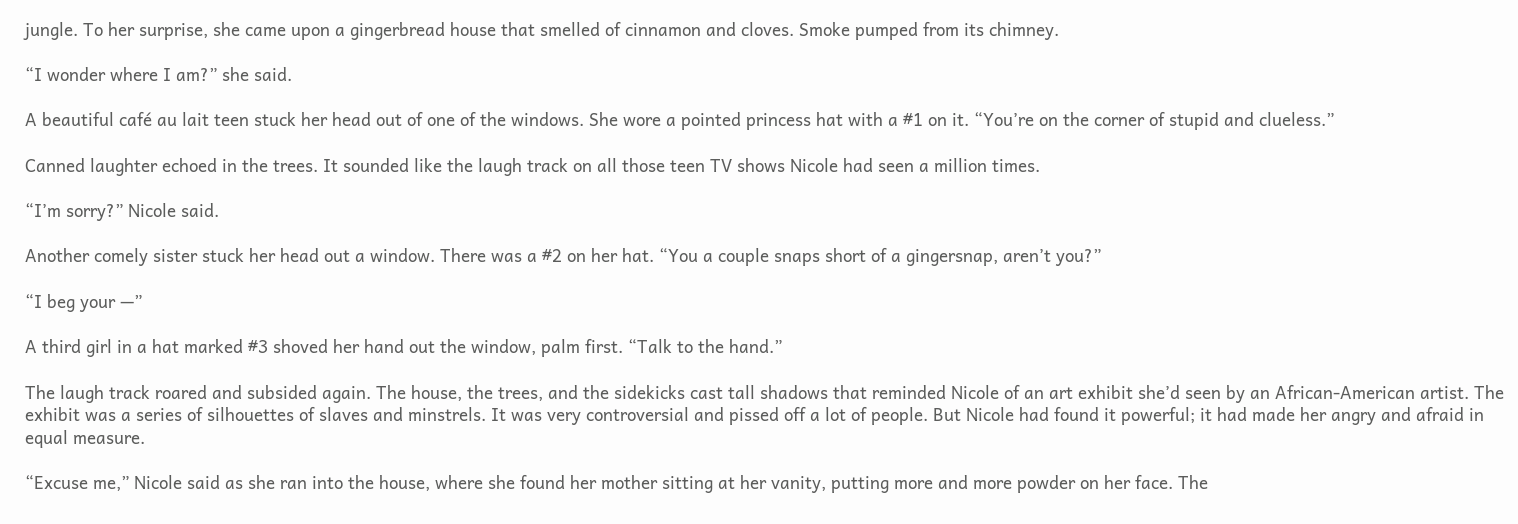jungle. To her surprise, she came upon a gingerbread house that smelled of cinnamon and cloves. Smoke pumped from its chimney.

“I wonder where I am?” she said.

A beautiful café au lait teen stuck her head out of one of the windows. She wore a pointed princess hat with a #1 on it. “You’re on the corner of stupid and clueless.”

Canned laughter echoed in the trees. It sounded like the laugh track on all those teen TV shows Nicole had seen a million times.

“I’m sorry?” Nicole said.

Another comely sister stuck her head out a window. There was a #2 on her hat. “You a couple snaps short of a gingersnap, aren’t you?”

“I beg your —”

A third girl in a hat marked #3 shoved her hand out the window, palm first. “Talk to the hand.”

The laugh track roared and subsided again. The house, the trees, and the sidekicks cast tall shadows that reminded Nicole of an art exhibit she’d seen by an African-American artist. The exhibit was a series of silhouettes of slaves and minstrels. It was very controversial and pissed off a lot of people. But Nicole had found it powerful; it had made her angry and afraid in equal measure.

“Excuse me,” Nicole said as she ran into the house, where she found her mother sitting at her vanity, putting more and more powder on her face. The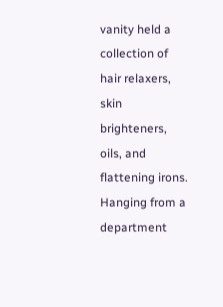vanity held a collection of hair relaxers, skin brighteners, oils, and flattening irons. Hanging from a department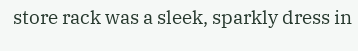store rack was a sleek, sparkly dress in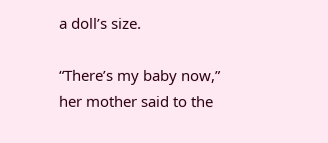a doll’s size.

“There’s my baby now,” her mother said to the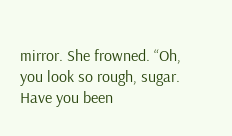mirror. She frowned. “Oh, you look so rough, sugar. Have you been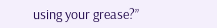using your grease?”